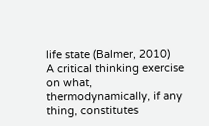life state (Balmer, 2010)
A critical thinking exercise on what, thermodynamically, if any thing, constitutes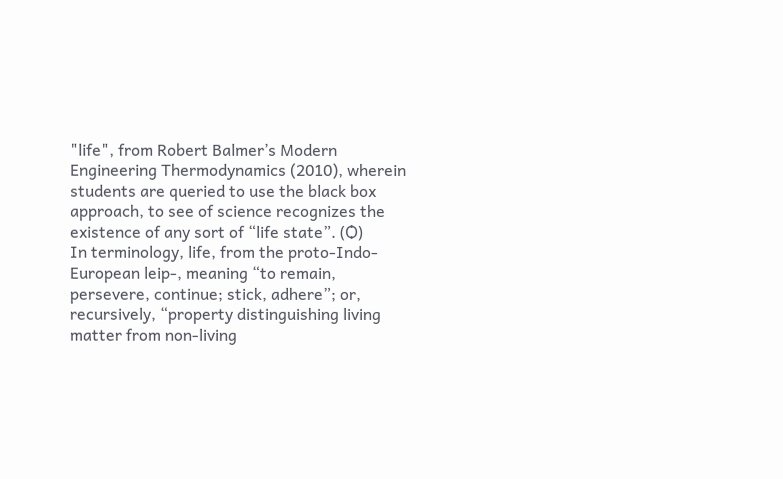"life", from Robert Balmer’s Modern Engineering Thermodynamics (2010), wherein students are queried to use the black box approach, to see of science recognizes the existence of any sort of “life state”. (Ѻ)
In terminology, life, from the proto-Indo-European leip-, meaning “to remain, persevere, continue; stick, adhere”; or, recursively, “property distinguishing living matter from non-living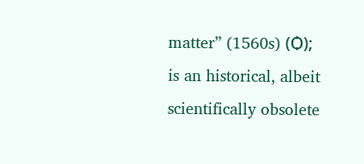matter” (1560s) (Ѻ); is an historical, albeit scientifically obsolete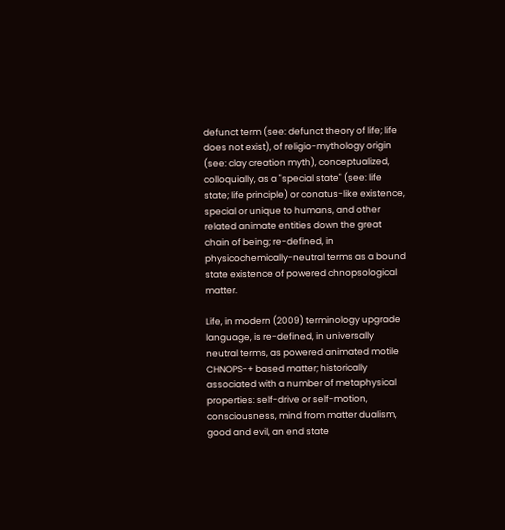defunct term (see: defunct theory of life; life does not exist), of religio-mythology origin (see: clay creation myth), conceptualized, colloquially, as a "special state" (see: life state; life principle) or conatus-like existence, special or unique to humans, and other related animate entities down the great chain of being; re-defined, in physicochemically-neutral terms as a bound state existence of powered chnopsological matter.

Life, in modern (2009) terminology upgrade language, is re-defined, in universally neutral terms, as powered animated motile CHNOPS-+ based matter; historically associated with a number of metaphysical properties: self-drive or self-motion, consciousness, mind from matter dualism, good and evil, an end state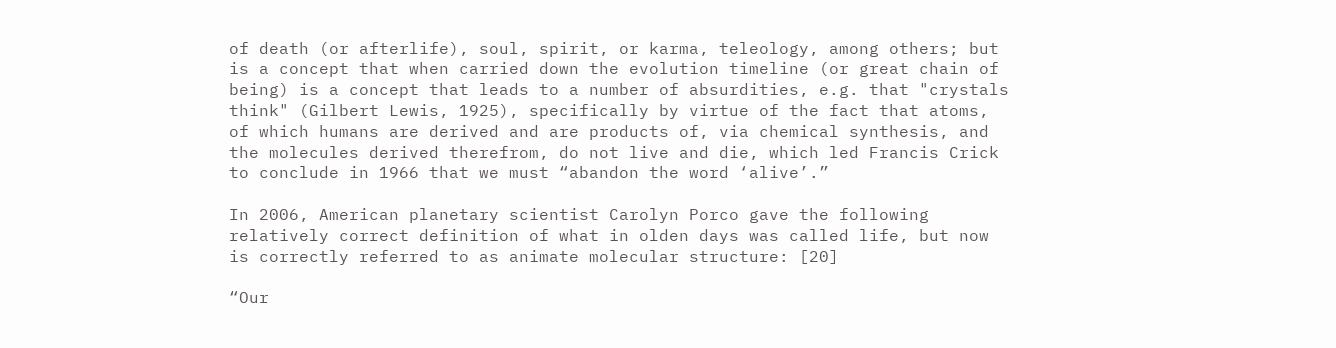of death (or afterlife), soul, spirit, or karma, teleology, among others; but is a concept that when carried down the evolution timeline (or great chain of being) is a concept that leads to a number of absurdities, e.g. that "crystals think" (Gilbert Lewis, 1925), specifically by virtue of the fact that atoms, of which humans are derived and are products of, via chemical synthesis, and the molecules derived therefrom, do not live and die, which led Francis Crick to conclude in 1966 that we must “abandon the word ‘alive’.”

In 2006, American planetary scientist Carolyn Porco gave the following relatively correct definition of what in olden days was called life, but now is correctly referred to as animate molecular structure: [20]

“Our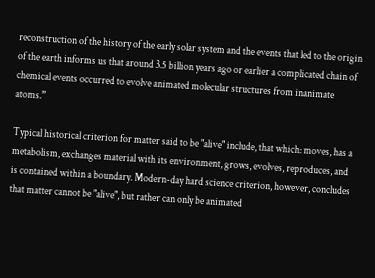reconstruction of the history of the early solar system and the events that led to the origin of the earth informs us that around 3.5 billion years ago or earlier a complicated chain of chemical events occurred to evolve animated molecular structures from inanimate atoms.”

Typical historical criterion for matter said to be "alive" include, that which: moves, has a metabolism, exchanges material with its environment, grows, evolves, reproduces, and is contained within a boundary. Modern-day hard science criterion, however, concludes that matter cannot be "alive", but rather can only be animated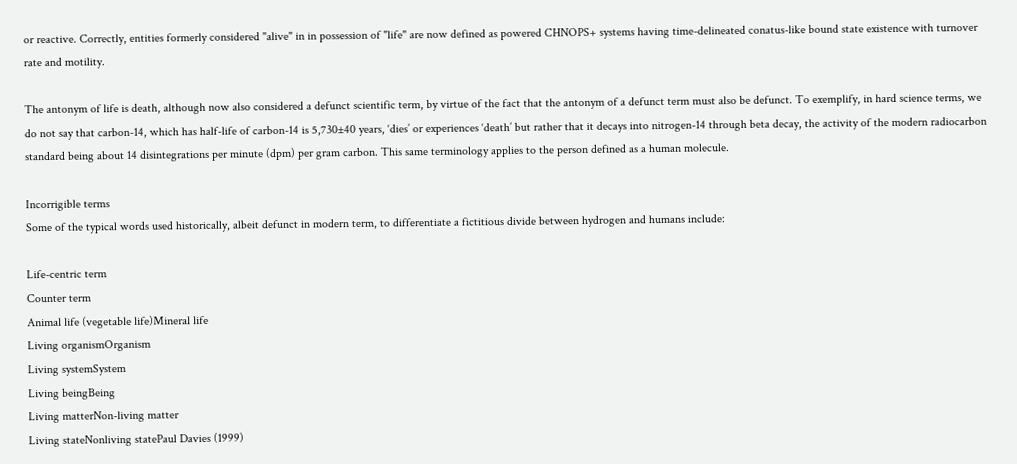or reactive. Correctly, entities formerly considered "alive" in in possession of "life" are now defined as powered CHNOPS+ systems having time-delineated conatus-like bound state existence with turnover rate and motility.

The antonym of life is death, although now also considered a defunct scientific term, by virtue of the fact that the antonym of a defunct term must also be defunct. To exemplify, in hard science terms, we do not say that carbon-14, which has half-life of carbon-14 is 5,730±40 years, ‘dies’ or experiences ‘death’ but rather that it decays into nitrogen-14 through beta decay, the activity of the modern radiocarbon standard being about 14 disintegrations per minute (dpm) per gram carbon. This same terminology applies to the person defined as a human molecule.

Incorrigible terms
Some of the typical words used historically, albeit defunct in modern term, to differentiate a fictitious divide between hydrogen and humans include:

Life-centric term
Counter term
Animal life (vegetable life)Mineral life
Living organismOrganism
Living systemSystem
Living beingBeing
Living matterNon-living matter
Living stateNonliving statePaul Davies (1999)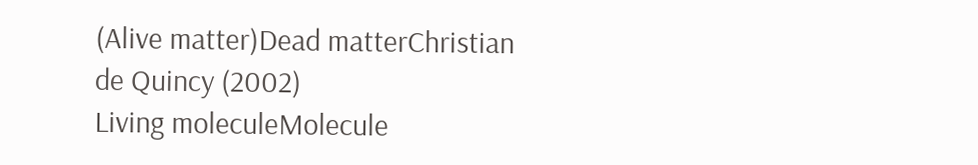(Alive matter)Dead matterChristian de Quincy (2002)
Living moleculeMolecule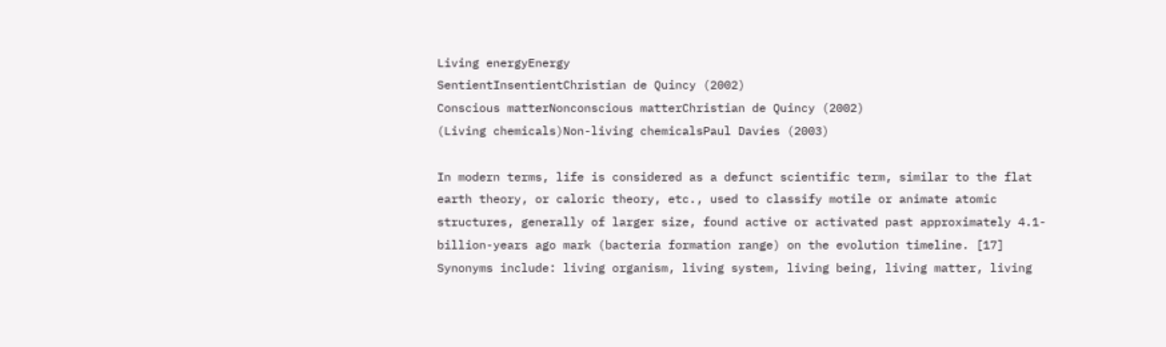Living energyEnergy
SentientInsentientChristian de Quincy (2002)
Conscious matterNonconscious matterChristian de Quincy (2002)
(Living chemicals)Non-living chemicalsPaul Davies (2003)

In modern terms, life is considered as a defunct scientific term, similar to the flat earth theory, or caloric theory, etc., used to classify motile or animate atomic structures, generally of larger size, found active or activated past approximately 4.1-billion-years ago mark (bacteria formation range) on the evolution timeline. [17] Synonyms include: living organism, living system, living being, living matter, living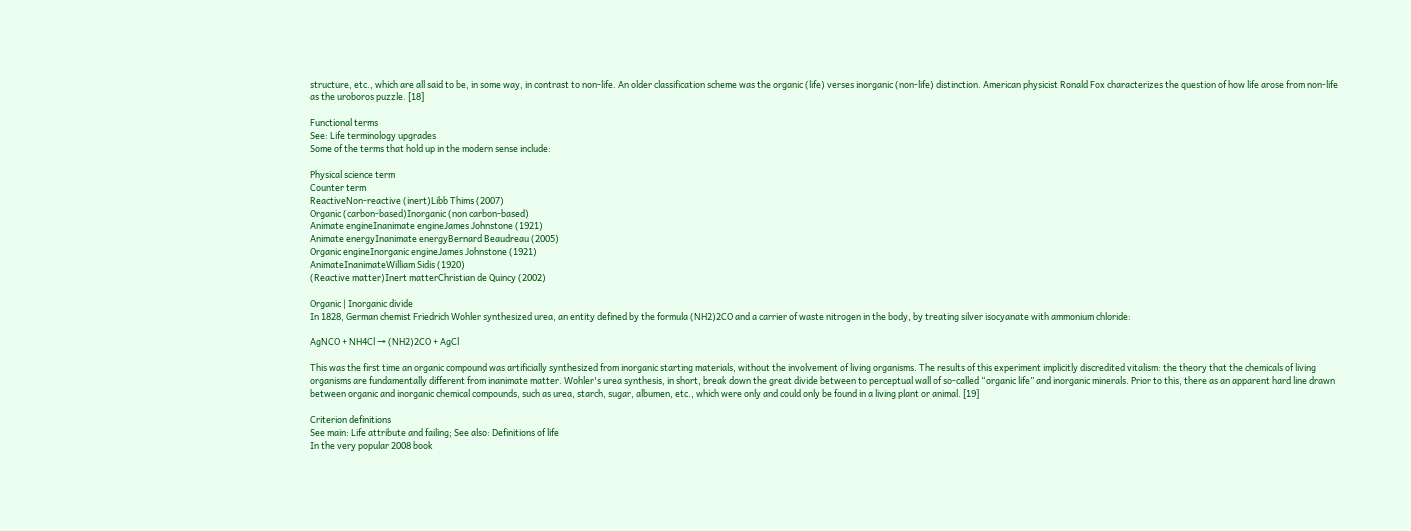structure, etc., which are all said to be, in some way, in contrast to non-life. An older classification scheme was the organic (life) verses inorganic (non-life) distinction. American physicist Ronald Fox characterizes the question of how life arose from non-life as the uroboros puzzle. [18]

Functional terms
See: Life terminology upgrades
Some of the terms that hold up in the modern sense include:

Physical science term
Counter term
ReactiveNon-reactive (inert)Libb Thims (2007)
Organic (carbon-based)Inorganic (non carbon-based)
Animate engineInanimate engineJames Johnstone (1921)
Animate energyInanimate energyBernard Beaudreau (2005)
Organic engineInorganic engineJames Johnstone (1921)
AnimateInanimateWilliam Sidis (1920)
(Reactive matter)Inert matterChristian de Quincy (2002)

Organic | Inorganic divide
In 1828, German chemist Friedrich Wohler synthesized urea, an entity defined by the formula (NH2)2CO and a carrier of waste nitrogen in the body, by treating silver isocyanate with ammonium chloride:

AgNCO + NH4Cl → (NH2)2CO + AgCl

This was the first time an organic compound was artificially synthesized from inorganic starting materials, without the involvement of living organisms. The results of this experiment implicitly discredited vitalism: the theory that the chemicals of living organisms are fundamentally different from inanimate matter. Wohler's urea synthesis, in short, break down the great divide between to perceptual wall of so-called “organic life” and inorganic minerals. Prior to this, there as an apparent hard line drawn between organic and inorganic chemical compounds, such as urea, starch, sugar, albumen, etc., which were only and could only be found in a living plant or animal. [19]

Criterion definitions
See main: Life attribute and failing; See also: Definitions of life
In the very popular 2008 book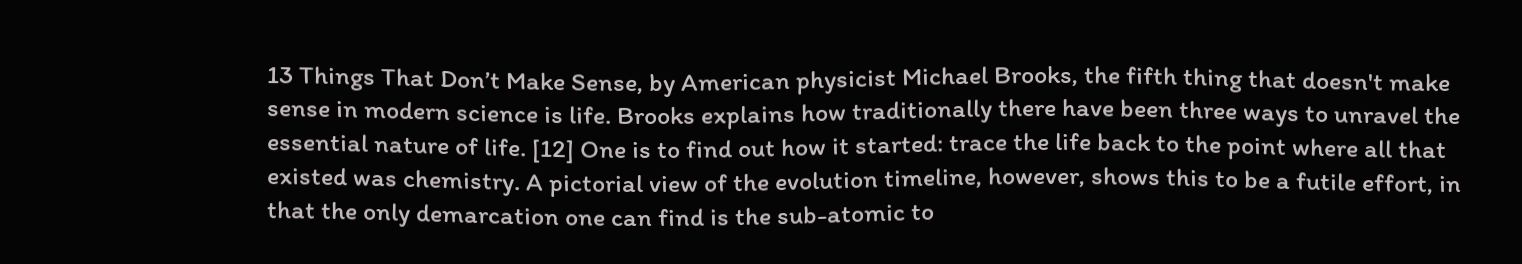13 Things That Don’t Make Sense, by American physicist Michael Brooks, the fifth thing that doesn't make sense in modern science is life. Brooks explains how traditionally there have been three ways to unravel the essential nature of life. [12] One is to find out how it started: trace the life back to the point where all that existed was chemistry. A pictorial view of the evolution timeline, however, shows this to be a futile effort, in that the only demarcation one can find is the sub-atomic to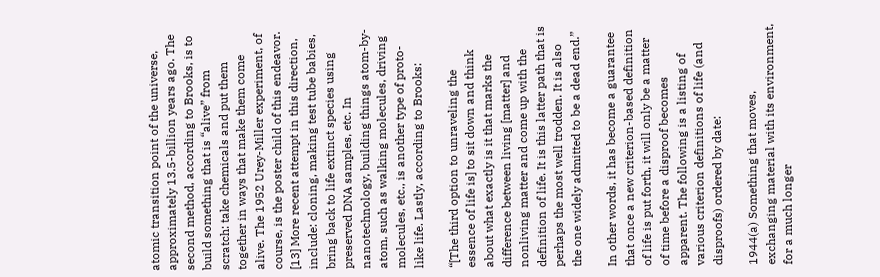atomic transition point of the universe, approximately 13.5-billion years ago. The second method, according to Brooks, is to build something that is “alive” from scratch: take chemicals and put them together in ways that make them come alive. The 1952 Urey-Miller experiment, of course, is the poster child of this endeavor. [13] More recent attempt in this direction, include: cloning, making test tube babies, bring back to life extinct species using preserved DNA samples, etc. In nanotechnology, building things atom-by-atom, such as walking molecules, driving molecules, etc., is another type of proto-like life. Lastly, according to Brooks:

“[The third option to unraveling the essence of life is] to sit down and think about what exactly is it that marks the difference between living [matter] and nonliving matter and come up with the definition of life. It is this latter path that is perhaps the most well trodden. It is also the one widely admitted to be a dead end.”

In other words, it has become a guarantee that once a new criterion-based definition of life is put forth, it will only be a matter of time before a disproof becomes apparent. The following is a listing of various criterion definitions of life (and disproofs) ordered by date:

1944(a) Something that moves, exchanging material with its environment, for a much longer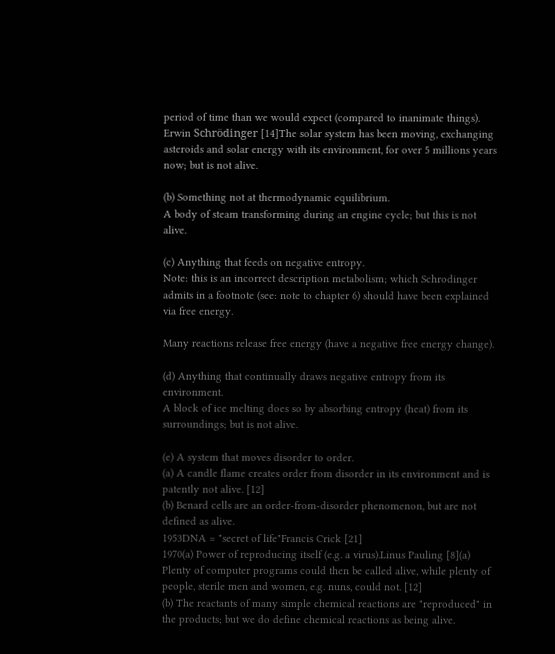period of time than we would expect (compared to inanimate things). Erwin Schrödinger [14]The solar system has been moving, exchanging asteroids and solar energy with its environment, for over 5 millions years now; but is not alive.

(b) Something not at thermodynamic equilibrium.
A body of steam transforming during an engine cycle; but this is not alive.

(c) Anything that feeds on negative entropy.
Note: this is an incorrect description metabolism; which Schrodinger admits in a footnote (see: note to chapter 6) should have been explained via free energy.

Many reactions release free energy (have a negative free energy change).

(d) Anything that continually draws negative entropy from its environment.
A block of ice melting does so by absorbing entropy (heat) from its surroundings; but is not alive.

(e) A system that moves disorder to order.
(a) A candle flame creates order from disorder in its environment and is patently not alive. [12]
(b) Benard cells are an order-from-disorder phenomenon, but are not defined as alive.
1953DNA = "secret of life"Francis Crick [21]
1970(a) Power of reproducing itself (e.g. a virus).Linus Pauling [8](a) Plenty of computer programs could then be called alive, while plenty of people, sterile men and women, e.g. nuns, could not. [12]
(b) The reactants of many simple chemical reactions are "reproduced" in the products; but we do define chemical reactions as being alive.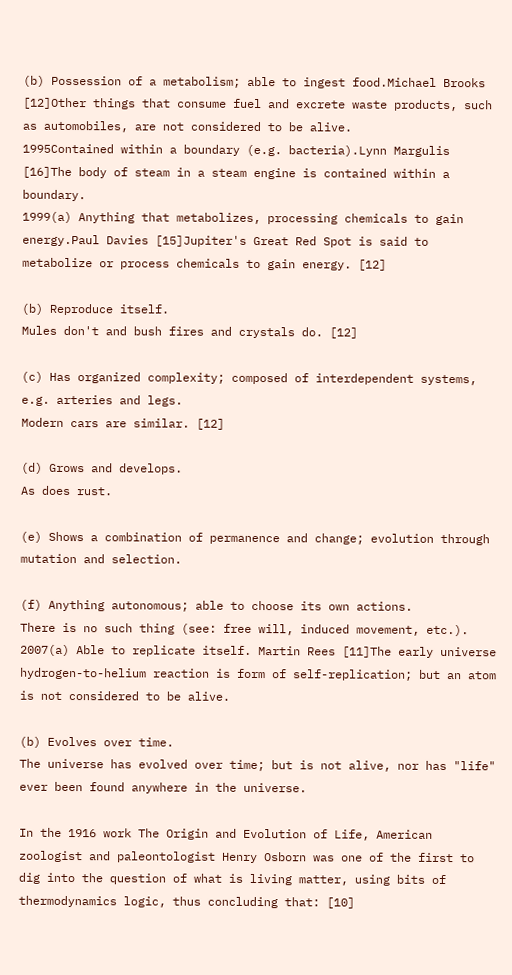(b) Possession of a metabolism; able to ingest food.Michael Brooks [12]Other things that consume fuel and excrete waste products, such as automobiles, are not considered to be alive.
1995Contained within a boundary (e.g. bacteria).Lynn Margulis [16]The body of steam in a steam engine is contained within a boundary.
1999(a) Anything that metabolizes, processing chemicals to gain energy.Paul Davies [15]Jupiter's Great Red Spot is said to metabolize or process chemicals to gain energy. [12]

(b) Reproduce itself.
Mules don't and bush fires and crystals do. [12]

(c) Has organized complexity; composed of interdependent systems, e.g. arteries and legs.
Modern cars are similar. [12]

(d) Grows and develops.
As does rust.

(e) Shows a combination of permanence and change; evolution through mutation and selection.

(f) Anything autonomous; able to choose its own actions.
There is no such thing (see: free will, induced movement, etc.).
2007(a) Able to replicate itself. Martin Rees [11]The early universe hydrogen-to-helium reaction is form of self-replication; but an atom is not considered to be alive.

(b) Evolves over time.
The universe has evolved over time; but is not alive, nor has "life" ever been found anywhere in the universe.

In the 1916 work The Origin and Evolution of Life, American zoologist and paleontologist Henry Osborn was one of the first to dig into the question of what is living matter, using bits of thermodynamics logic, thus concluding that: [10]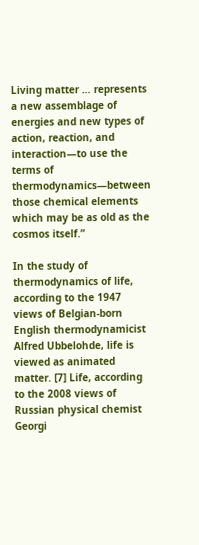Living matter … represents a new assemblage of energies and new types of action, reaction, and interaction—to use the terms of thermodynamics—between those chemical elements which may be as old as the cosmos itself.”

In the study of thermodynamics of life, according to the 1947 views of Belgian-born English thermodynamicist Alfred Ubbelohde, life is viewed as animated matter. [7] Life, according to the 2008 views of Russian physical chemist Georgi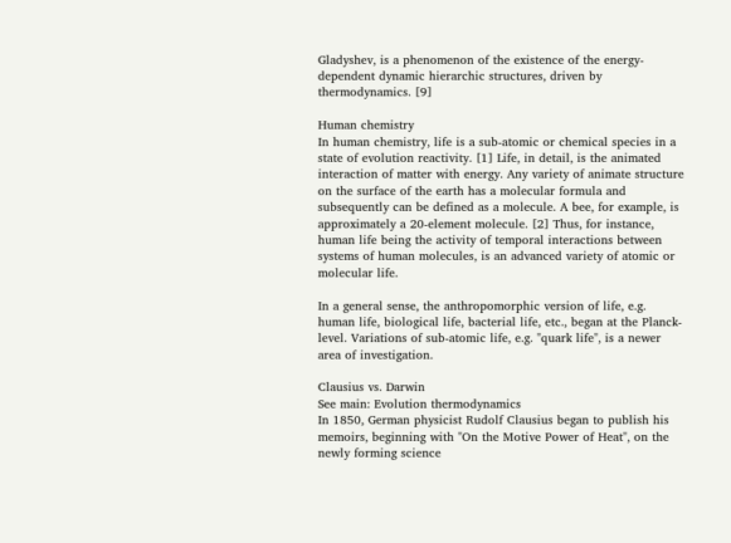Gladyshev, is a phenomenon of the existence of the energy-dependent dynamic hierarchic structures, driven by thermodynamics. [9]

Human chemistry
In human chemistry, life is a sub-atomic or chemical species in a state of evolution reactivity. [1] Life, in detail, is the animated interaction of matter with energy. Any variety of animate structure on the surface of the earth has a molecular formula and subsequently can be defined as a molecule. A bee, for example, is approximately a 20-element molecule. [2] Thus, for instance, human life being the activity of temporal interactions between systems of human molecules, is an advanced variety of atomic or molecular life.

In a general sense, the anthropomorphic version of life, e.g. human life, biological life, bacterial life, etc., began at the Planck-level. Variations of sub-atomic life, e.g. "quark life", is a newer area of investigation.

Clausius vs. Darwin
See main: Evolution thermodynamics
In 1850, German physicist Rudolf Clausius began to publish his memoirs, beginning with "On the Motive Power of Heat", on the newly forming science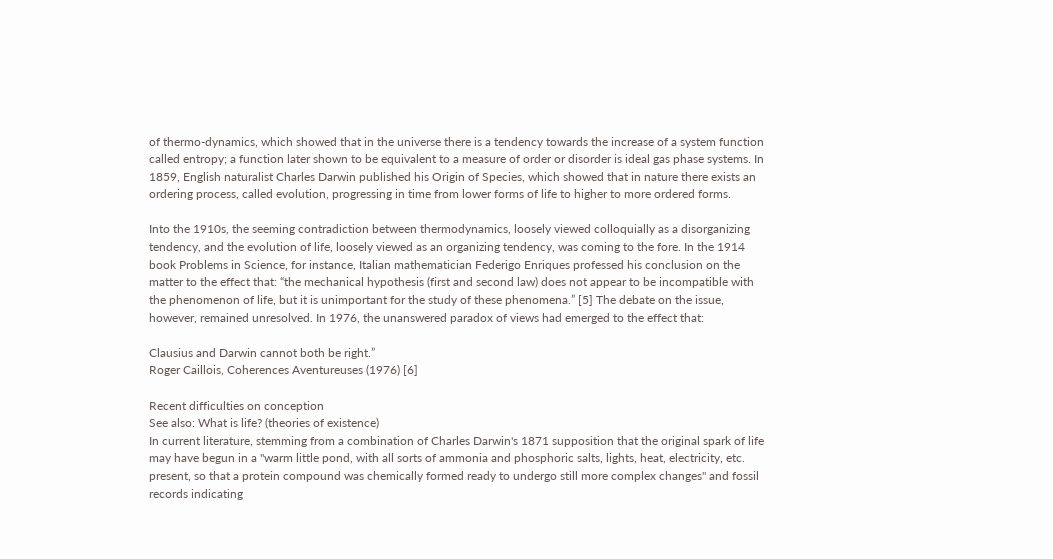of thermo-dynamics, which showed that in the universe there is a tendency towards the increase of a system function called entropy; a function later shown to be equivalent to a measure of order or disorder is ideal gas phase systems. In 1859, English naturalist Charles Darwin published his Origin of Species, which showed that in nature there exists an ordering process, called evolution, progressing in time from lower forms of life to higher to more ordered forms.

Into the 1910s, the seeming contradiction between thermodynamics, loosely viewed colloquially as a disorganizing tendency, and the evolution of life, loosely viewed as an organizing tendency, was coming to the fore. In the 1914 book Problems in Science, for instance, Italian mathematician Federigo Enriques professed his conclusion on the matter to the effect that: “the mechanical hypothesis (first and second law) does not appear to be incompatible with the phenomenon of life, but it is unimportant for the study of these phenomena.” [5] The debate on the issue, however, remained unresolved. In 1976, the unanswered paradox of views had emerged to the effect that:

Clausius and Darwin cannot both be right.”
Roger Caillois, Coherences Aventureuses (1976) [6]

Recent difficulties on conception
See also: What is life? (theories of existence)
In current literature, stemming from a combination of Charles Darwin's 1871 supposition that the original spark of life may have begun in a "warm little pond, with all sorts of ammonia and phosphoric salts, lights, heat, electricity, etc. present, so that a protein compound was chemically formed ready to undergo still more complex changes" and fossil records indicating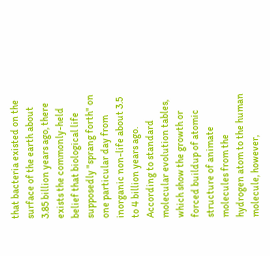that bacteria existed on the surface of the earth about 3.85 billion years ago, there exists the commonly-held belief that biological life supposedly "sprang forth" on one particular day from inorganic non-life about 3.5 to 4 billion years ago. According to standard molecular evolution tables, which show the growth or forced buildup of atomic structure of animate molecules from the hydrogen atom to the human molecule, however,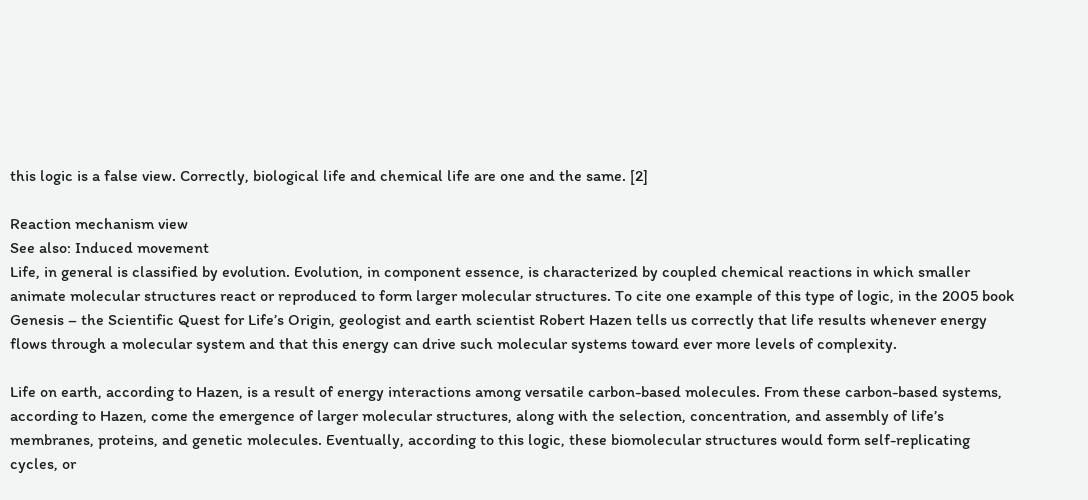this logic is a false view. Correctly, biological life and chemical life are one and the same. [2]

Reaction mechanism view
See also: Induced movement
Life, in general is classified by evolution. Evolution, in component essence, is characterized by coupled chemical reactions in which smaller animate molecular structures react or reproduced to form larger molecular structures. To cite one example of this type of logic, in the 2005 book Genesis – the Scientific Quest for Life’s Origin, geologist and earth scientist Robert Hazen tells us correctly that life results whenever energy flows through a molecular system and that this energy can drive such molecular systems toward ever more levels of complexity.

Life on earth, according to Hazen, is a result of energy interactions among versatile carbon-based molecules. From these carbon-based systems, according to Hazen, come the emergence of larger molecular structures, along with the selection, concentration, and assembly of life’s membranes, proteins, and genetic molecules. Eventually, according to this logic, these biomolecular structures would form self-replicating cycles, or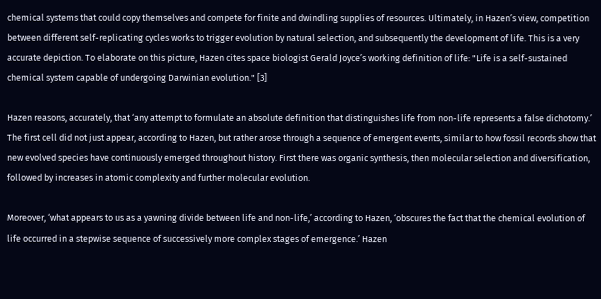chemical systems that could copy themselves and compete for finite and dwindling supplies of resources. Ultimately, in Hazen’s view, competition between different self-replicating cycles works to trigger evolution by natural selection, and subsequently the development of life. This is a very accurate depiction. To elaborate on this picture, Hazen cites space biologist Gerald Joyce’s working definition of life: "Life is a self-sustained chemical system capable of undergoing Darwinian evolution." [3]

Hazen reasons, accurately, that ‘any attempt to formulate an absolute definition that distinguishes life from non-life represents a false dichotomy.’ The first cell did not just appear, according to Hazen, but rather arose through a sequence of emergent events, similar to how fossil records show that new evolved species have continuously emerged throughout history. First there was organic synthesis, then molecular selection and diversification, followed by increases in atomic complexity and further molecular evolution.

Moreover, ‘what appears to us as a yawning divide between life and non-life,’ according to Hazen, ‘obscures the fact that the chemical evolution of life occurred in a stepwise sequence of successively more complex stages of emergence.’ Hazen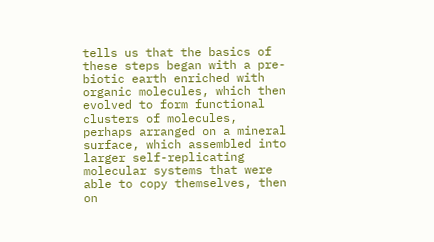tells us that the basics of these steps began with a pre-biotic earth enriched with organic molecules, which then evolved to form functional clusters of molecules, perhaps arranged on a mineral surface, which assembled into larger self-replicating molecular systems that were able to copy themselves, then on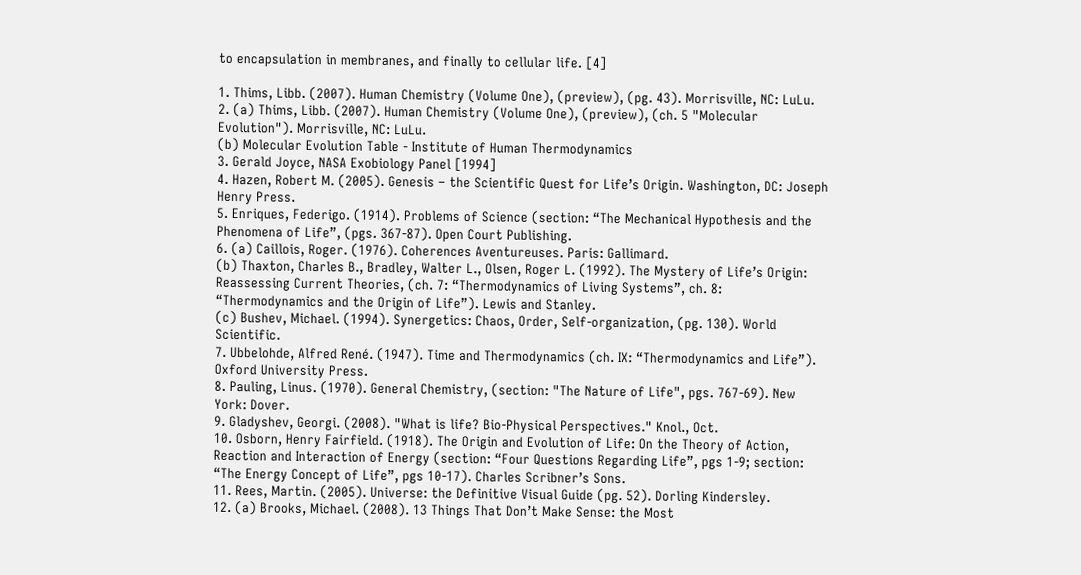to encapsulation in membranes, and finally to cellular life. [4]

1. Thims, Libb. (2007). Human Chemistry (Volume One), (preview), (pg. 43). Morrisville, NC: LuLu.
2. (a) Thims, Libb. (2007). Human Chemistry (Volume One), (preview), (ch. 5 "Molecular Evolution"). Morrisville, NC: LuLu.
(b) Molecular Evolution Table - Institute of Human Thermodynamics
3. Gerald Joyce, NASA Exobiology Panel [1994]
4. Hazen, Robert M. (2005). Genesis – the Scientific Quest for Life’s Origin. Washington, DC: Joseph Henry Press.
5. Enriques, Federigo. (1914). Problems of Science (section: “The Mechanical Hypothesis and the Phenomena of Life”, (pgs. 367-87). Open Court Publishing.
6. (a) Caillois, Roger. (1976). Coherences Aventureuses. Paris: Gallimard.
(b) Thaxton, Charles B., Bradley, Walter L., Olsen, Roger L. (1992). The Mystery of Life’s Origin: Reassessing Current Theories, (ch. 7: “Thermodynamics of Living Systems”, ch. 8: “Thermodynamics and the Origin of Life”). Lewis and Stanley.
(c) Bushev, Michael. (1994). Synergetics: Chaos, Order, Self-organization, (pg. 130). World Scientific.
7. Ubbelohde, Alfred René. (1947). Time and Thermodynamics (ch. IX: “Thermodynamics and Life”). Oxford University Press.
8. Pauling, Linus. (1970). General Chemistry, (section: "The Nature of Life", pgs. 767-69). New York: Dover.
9. Gladyshev, Georgi. (2008). "What is life? Bio-Physical Perspectives." Knol., Oct.
10. Osborn, Henry Fairfield. (1918). The Origin and Evolution of Life: On the Theory of Action, Reaction and Interaction of Energy (section: “Four Questions Regarding Life”, pgs 1-9; section: “The Energy Concept of Life”, pgs 10-17). Charles Scribner’s Sons.
11. Rees, Martin. (2005). Universe: the Definitive Visual Guide (pg. 52). Dorling Kindersley.
12. (a) Brooks, Michael. (2008). 13 Things That Don’t Make Sense: the Most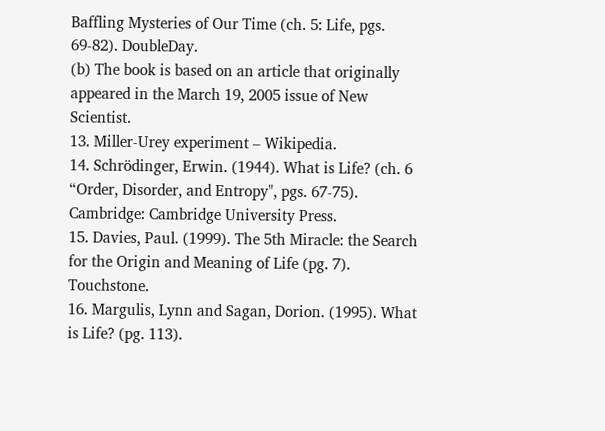Baffling Mysteries of Our Time (ch. 5: Life, pgs. 69-82). DoubleDay.
(b) The book is based on an article that originally appeared in the March 19, 2005 issue of New Scientist.
13. Miller-Urey experiment – Wikipedia.
14. Schrödinger, Erwin. (1944). What is Life? (ch. 6 “Order, Disorder, and Entropy", pgs. 67-75). Cambridge: Cambridge University Press.
15. Davies, Paul. (1999). The 5th Miracle: the Search for the Origin and Meaning of Life (pg. 7). Touchstone.
16. Margulis, Lynn and Sagan, Dorion. (1995). What is Life? (pg. 113).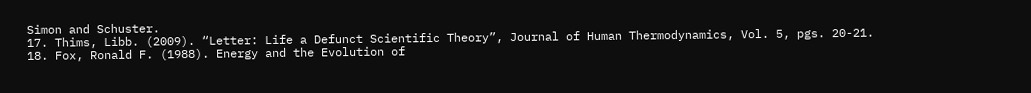Simon and Schuster.
17. Thims, Libb. (2009). “Letter: Life a Defunct Scientific Theory”, Journal of Human Thermodynamics, Vol. 5, pgs. 20-21.
18. Fox, Ronald F. (1988). Energy and the Evolution of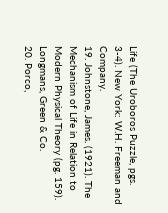Life (The Uroboros Puzzle, pgs. 3-4). New York: W.H. Freeman and Company.
19. Johnstone, James. (1921). The Mechanism of Life in Relation to Modern Physical Theory (pg. 159). Longmans, Green & Co.
20. Porco,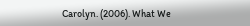Carolyn. (2006). What We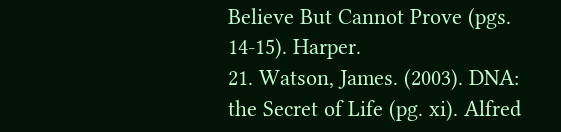Believe But Cannot Prove (pgs. 14-15). Harper.
21. Watson, James. (2003). DNA: the Secret of Life (pg. xi). Alfred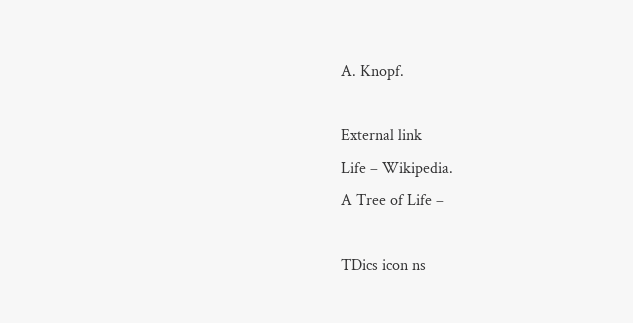A. Knopf.

External link
Life – Wikipedia.
A Tree of Life –

TDics icon ns